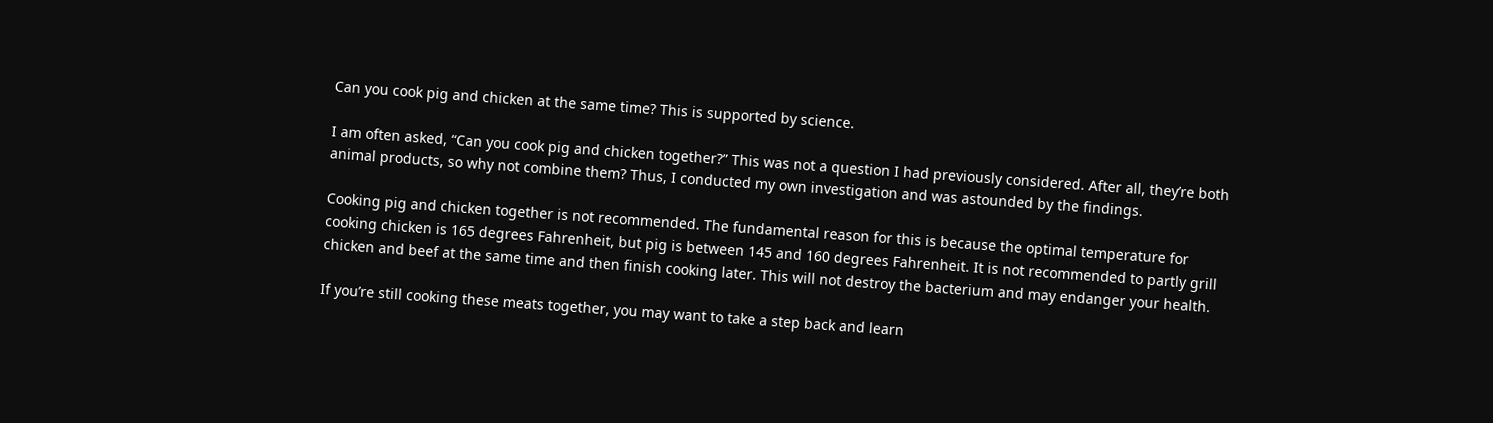Can you cook pig and chicken at the same time? This is supported by science.

I am often asked, “Can you cook pig and chicken together?” This was not a question I had previously considered. After all, they’re both animal products, so why not combine them? Thus, I conducted my own investigation and was astounded by the findings.

Cooking pig and chicken together is not recommended. The fundamental reason for this is because the optimal temperature for cooking chicken is 165 degrees Fahrenheit, but pig is between 145 and 160 degrees Fahrenheit. It is not recommended to partly grill chicken and beef at the same time and then finish cooking later. This will not destroy the bacterium and may endanger your health.

If you’re still cooking these meats together, you may want to take a step back and learn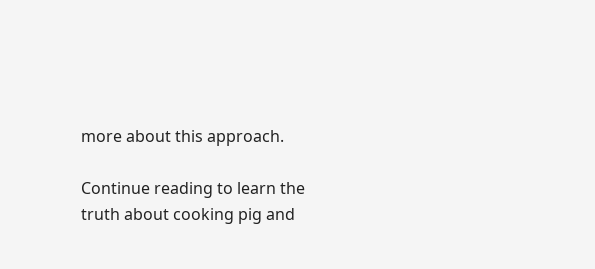more about this approach.

Continue reading to learn the truth about cooking pig and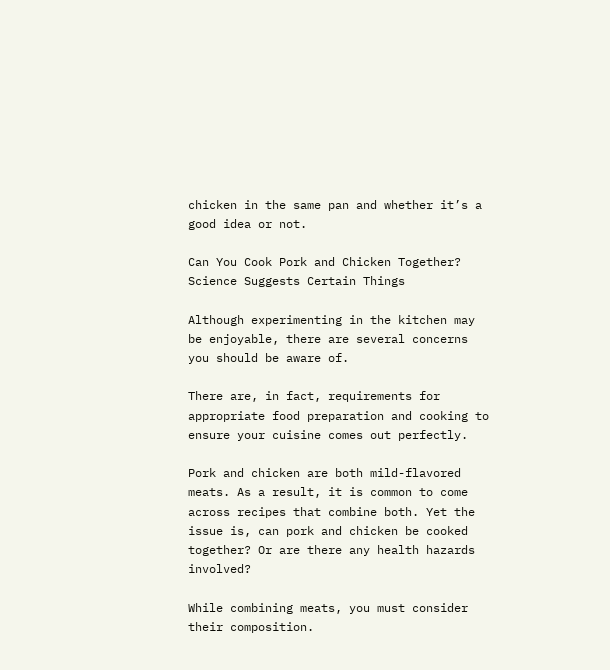chicken in the same pan and whether it’s a good idea or not.

Can You Cook Pork and Chicken Together? Science Suggests Certain Things

Although experimenting in the kitchen may be enjoyable, there are several concerns you should be aware of.

There are, in fact, requirements for appropriate food preparation and cooking to ensure your cuisine comes out perfectly.

Pork and chicken are both mild-flavored meats. As a result, it is common to come across recipes that combine both. Yet the issue is, can pork and chicken be cooked together? Or are there any health hazards involved?

While combining meats, you must consider their composition.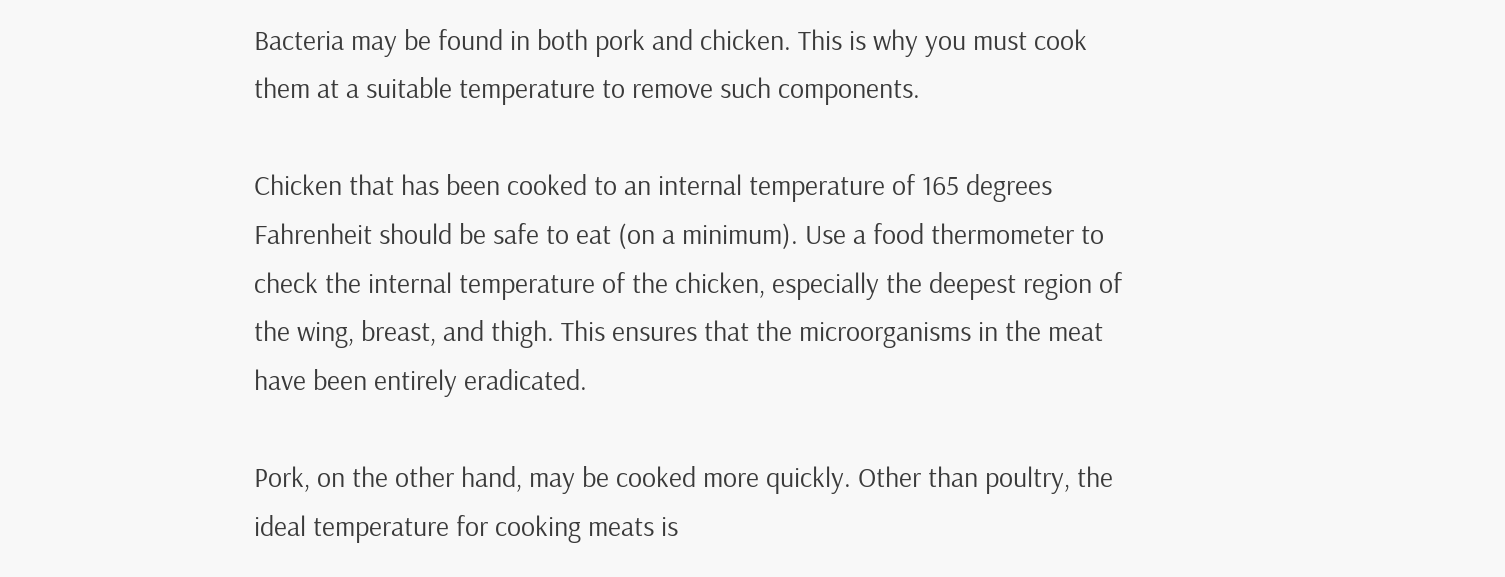Bacteria may be found in both pork and chicken. This is why you must cook them at a suitable temperature to remove such components.

Chicken that has been cooked to an internal temperature of 165 degrees Fahrenheit should be safe to eat (on a minimum). Use a food thermometer to check the internal temperature of the chicken, especially the deepest region of the wing, breast, and thigh. This ensures that the microorganisms in the meat have been entirely eradicated.

Pork, on the other hand, may be cooked more quickly. Other than poultry, the ideal temperature for cooking meats is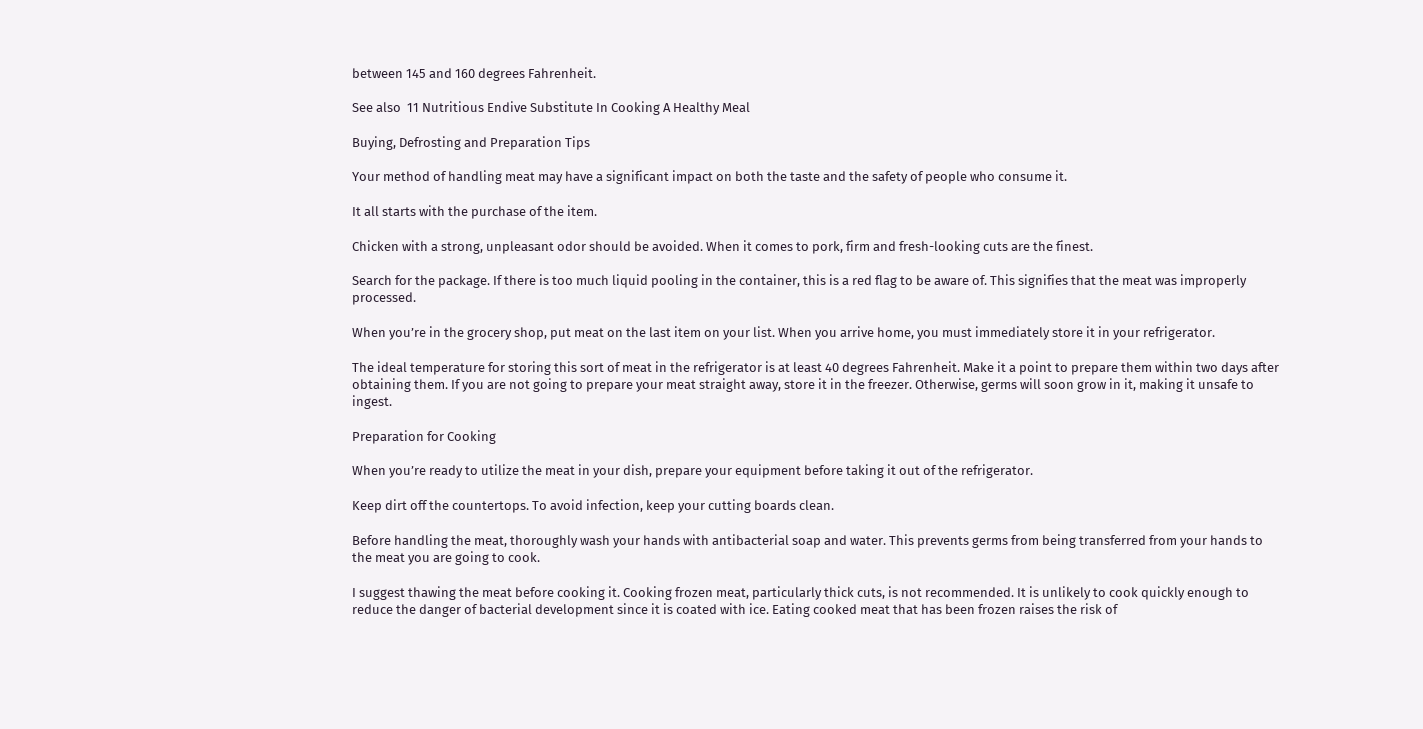between 145 and 160 degrees Fahrenheit.

See also  11 Nutritious Endive Substitute In Cooking A Healthy Meal

Buying, Defrosting and Preparation Tips

Your method of handling meat may have a significant impact on both the taste and the safety of people who consume it.

It all starts with the purchase of the item.

Chicken with a strong, unpleasant odor should be avoided. When it comes to pork, firm and fresh-looking cuts are the finest.

Search for the package. If there is too much liquid pooling in the container, this is a red flag to be aware of. This signifies that the meat was improperly processed.

When you’re in the grocery shop, put meat on the last item on your list. When you arrive home, you must immediately store it in your refrigerator.

The ideal temperature for storing this sort of meat in the refrigerator is at least 40 degrees Fahrenheit. Make it a point to prepare them within two days after obtaining them. If you are not going to prepare your meat straight away, store it in the freezer. Otherwise, germs will soon grow in it, making it unsafe to ingest.

Preparation for Cooking

When you’re ready to utilize the meat in your dish, prepare your equipment before taking it out of the refrigerator.

Keep dirt off the countertops. To avoid infection, keep your cutting boards clean.

Before handling the meat, thoroughly wash your hands with antibacterial soap and water. This prevents germs from being transferred from your hands to the meat you are going to cook.

I suggest thawing the meat before cooking it. Cooking frozen meat, particularly thick cuts, is not recommended. It is unlikely to cook quickly enough to reduce the danger of bacterial development since it is coated with ice. Eating cooked meat that has been frozen raises the risk of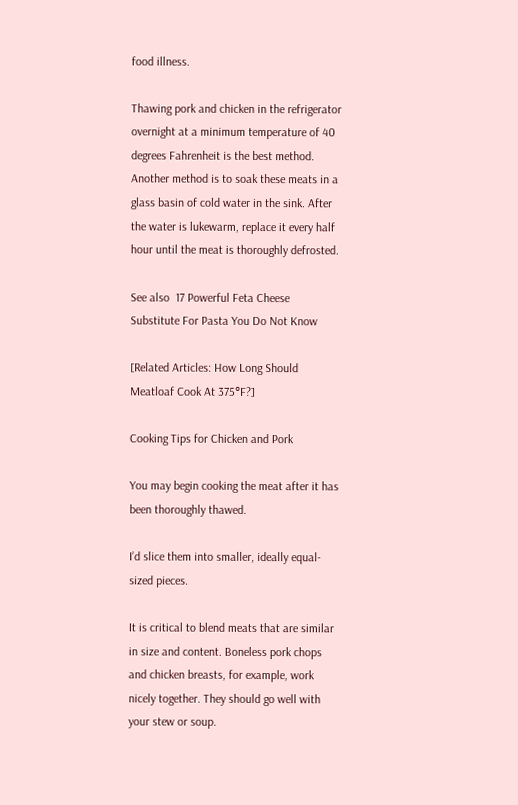food illness.

Thawing pork and chicken in the refrigerator overnight at a minimum temperature of 40 degrees Fahrenheit is the best method. Another method is to soak these meats in a glass basin of cold water in the sink. After the water is lukewarm, replace it every half hour until the meat is thoroughly defrosted.

See also  17 Powerful Feta Cheese Substitute For Pasta You Do Not Know

[Related Articles: How Long Should Meatloaf Cook At 375°F?]

Cooking Tips for Chicken and Pork

You may begin cooking the meat after it has been thoroughly thawed.

I’d slice them into smaller, ideally equal-sized pieces.

It is critical to blend meats that are similar in size and content. Boneless pork chops and chicken breasts, for example, work nicely together. They should go well with your stew or soup.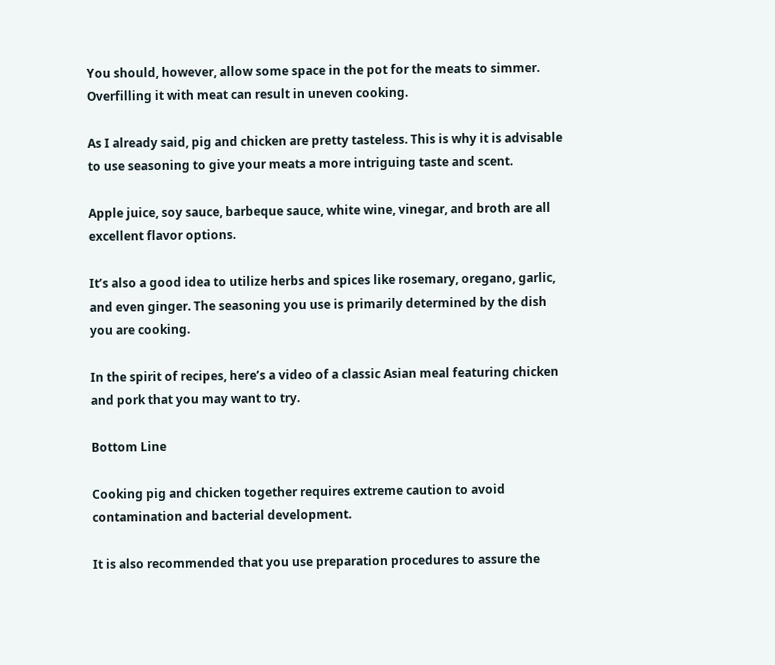You should, however, allow some space in the pot for the meats to simmer. Overfilling it with meat can result in uneven cooking.

As I already said, pig and chicken are pretty tasteless. This is why it is advisable to use seasoning to give your meats a more intriguing taste and scent.

Apple juice, soy sauce, barbeque sauce, white wine, vinegar, and broth are all excellent flavor options.

It’s also a good idea to utilize herbs and spices like rosemary, oregano, garlic, and even ginger. The seasoning you use is primarily determined by the dish you are cooking.

In the spirit of recipes, here’s a video of a classic Asian meal featuring chicken and pork that you may want to try.

Bottom Line

Cooking pig and chicken together requires extreme caution to avoid contamination and bacterial development.

It is also recommended that you use preparation procedures to assure the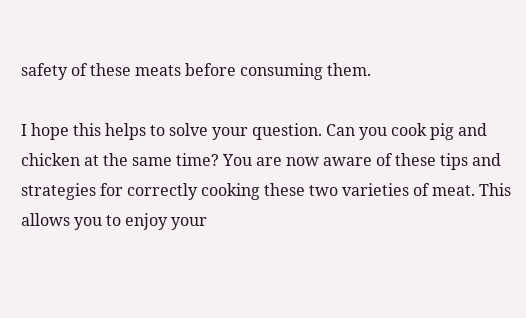safety of these meats before consuming them.

I hope this helps to solve your question. Can you cook pig and chicken at the same time? You are now aware of these tips and strategies for correctly cooking these two varieties of meat. This allows you to enjoy your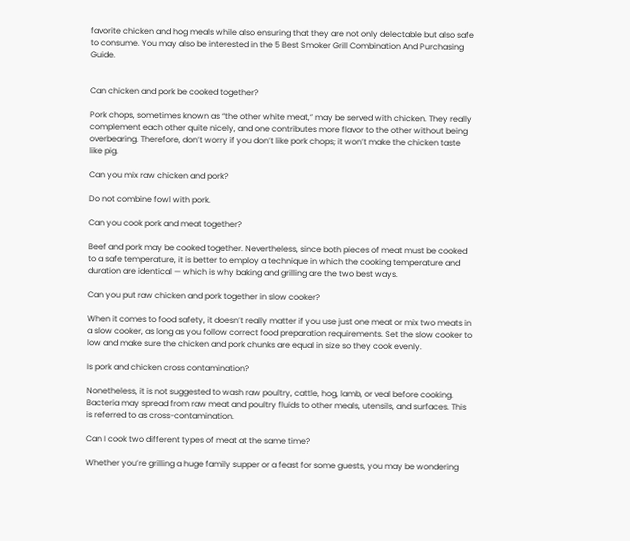favorite chicken and hog meals while also ensuring that they are not only delectable but also safe to consume. You may also be interested in the 5 Best Smoker Grill Combination And Purchasing Guide.


Can chicken and pork be cooked together?

Pork chops, sometimes known as “the other white meat,” may be served with chicken. They really complement each other quite nicely, and one contributes more flavor to the other without being overbearing. Therefore, don’t worry if you don’t like pork chops; it won’t make the chicken taste like pig.

Can you mix raw chicken and pork?

Do not combine fowl with pork.

Can you cook pork and meat together?

Beef and pork may be cooked together. Nevertheless, since both pieces of meat must be cooked to a safe temperature, it is better to employ a technique in which the cooking temperature and duration are identical — which is why baking and grilling are the two best ways.

Can you put raw chicken and pork together in slow cooker?

When it comes to food safety, it doesn’t really matter if you use just one meat or mix two meats in a slow cooker, as long as you follow correct food preparation requirements. Set the slow cooker to low and make sure the chicken and pork chunks are equal in size so they cook evenly.

Is pork and chicken cross contamination?

Nonetheless, it is not suggested to wash raw poultry, cattle, hog, lamb, or veal before cooking. Bacteria may spread from raw meat and poultry fluids to other meals, utensils, and surfaces. This is referred to as cross-contamination.

Can I cook two different types of meat at the same time?

Whether you’re grilling a huge family supper or a feast for some guests, you may be wondering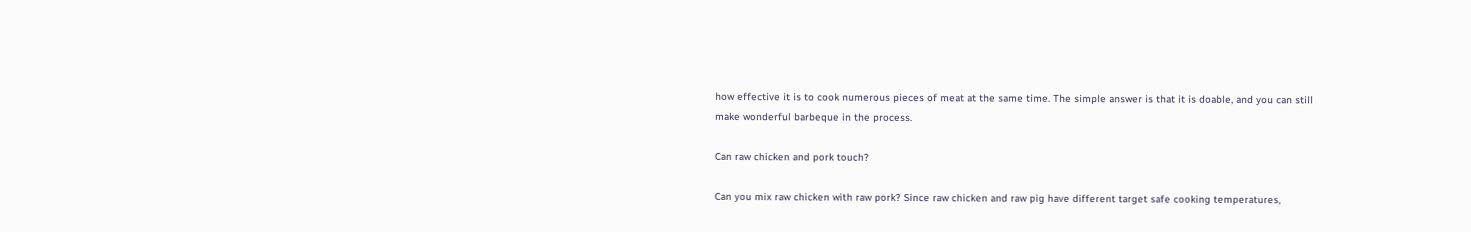how effective it is to cook numerous pieces of meat at the same time. The simple answer is that it is doable, and you can still make wonderful barbeque in the process.

Can raw chicken and pork touch?

Can you mix raw chicken with raw pork? Since raw chicken and raw pig have different target safe cooking temperatures,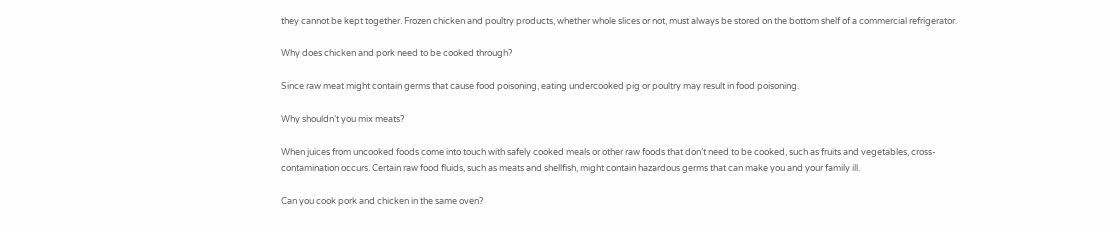they cannot be kept together. Frozen chicken and poultry products, whether whole slices or not, must always be stored on the bottom shelf of a commercial refrigerator.

Why does chicken and pork need to be cooked through?

Since raw meat might contain germs that cause food poisoning, eating undercooked pig or poultry may result in food poisoning.

Why shouldn’t you mix meats?

When juices from uncooked foods come into touch with safely cooked meals or other raw foods that don’t need to be cooked, such as fruits and vegetables, cross-contamination occurs. Certain raw food fluids, such as meats and shellfish, might contain hazardous germs that can make you and your family ill.

Can you cook pork and chicken in the same oven?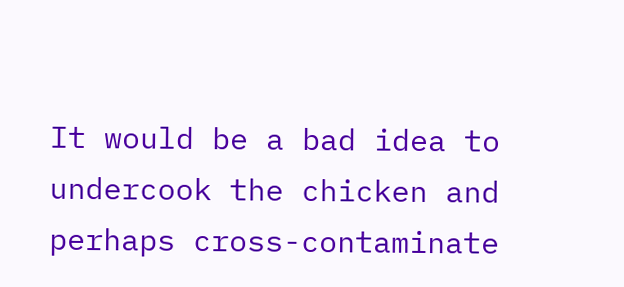It would be a bad idea to undercook the chicken and perhaps cross-contaminate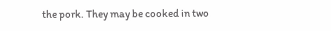the pork. They may be cooked in two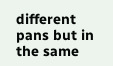different pans but in the same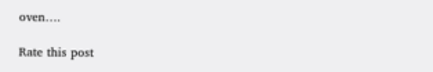oven….

Rate this post